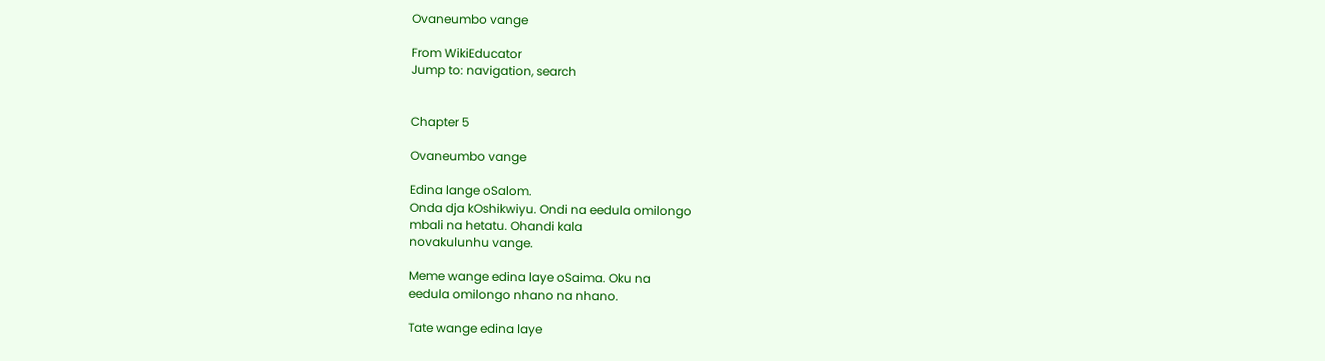Ovaneumbo vange

From WikiEducator
Jump to: navigation, search


Chapter 5

Ovaneumbo vange

Edina lange oSalom.
Onda dja kOshikwiyu. Ondi na eedula omilongo
mbali na hetatu. Ohandi kala
novakulunhu vange.

Meme wange edina laye oSaima. Oku na
eedula omilongo nhano na nhano.

Tate wange edina laye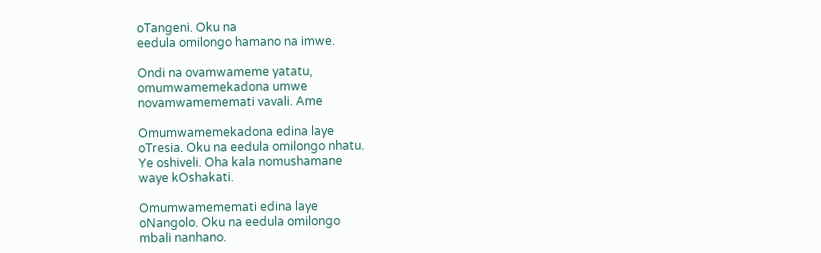oTangeni. Oku na
eedula omilongo hamano na imwe.

Ondi na ovamwameme yatatu,
omumwamemekadona umwe
novamwamememati vavali. Ame

Omumwamemekadona edina laye
oTresia. Oku na eedula omilongo nhatu.
Ye oshiveli. Oha kala nomushamane
waye kOshakati.

Omumwamememati edina laye
oNangolo. Oku na eedula omilongo
mbali nanhano.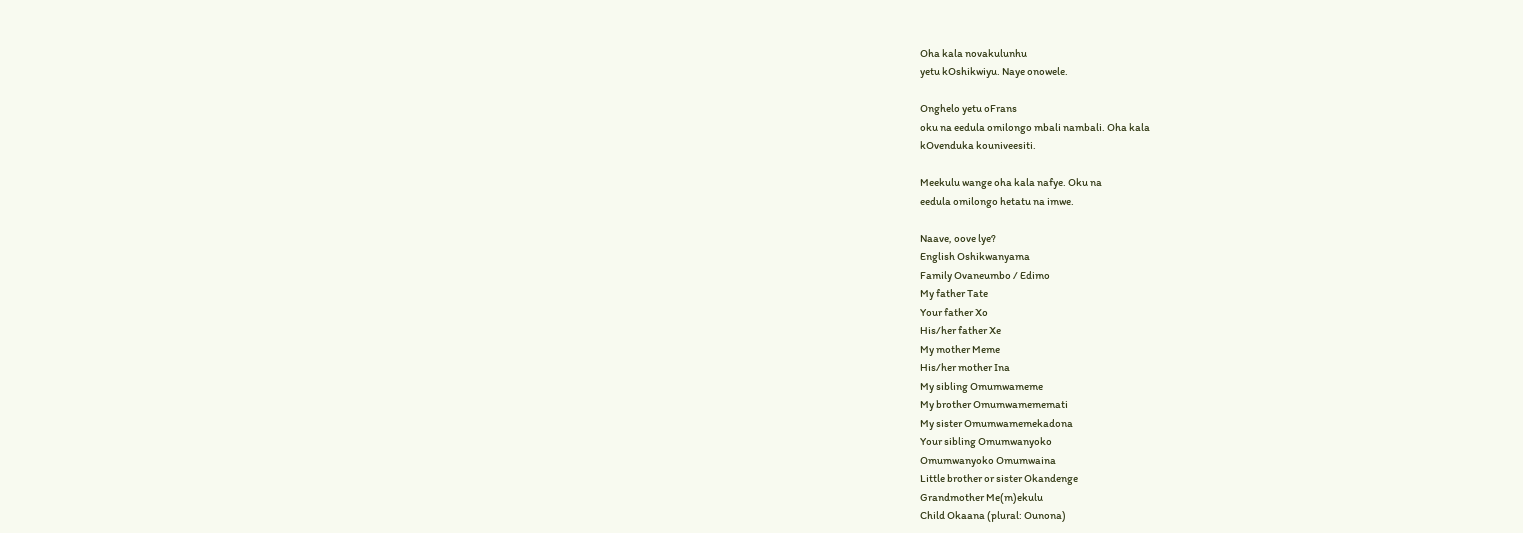Oha kala novakulunhu
yetu kOshikwiyu. Naye onowele.

Onghelo yetu oFrans
oku na eedula omilongo mbali nambali. Oha kala
kOvenduka kouniveesiti.

Meekulu wange oha kala nafye. Oku na
eedula omilongo hetatu na imwe.

Naave, oove lye?
English Oshikwanyama
Family Ovaneumbo / Edimo
My father Tate
Your father Xo
His/her father Xe
My mother Meme
His/her mother Ina
My sibling Omumwameme
My brother Omumwamememati
My sister Omumwamemekadona
Your sibling Omumwanyoko
Omumwanyoko Omumwaina
Little brother or sister Okandenge
Grandmother Me(m)ekulu
Child Okaana (plural: Ounona)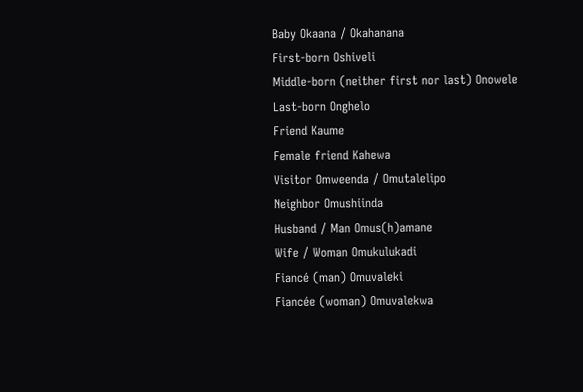Baby Okaana / Okahanana
First-born Oshiveli
Middle-born (neither first nor last) Onowele
Last-born Onghelo
Friend Kaume
Female friend Kahewa
Visitor Omweenda / Omutalelipo
Neighbor Omushiinda
Husband / Man Omus(h)amane
Wife / Woman Omukulukadi
Fiancé (man) Omuvaleki
Fiancée (woman) Omuvalekwa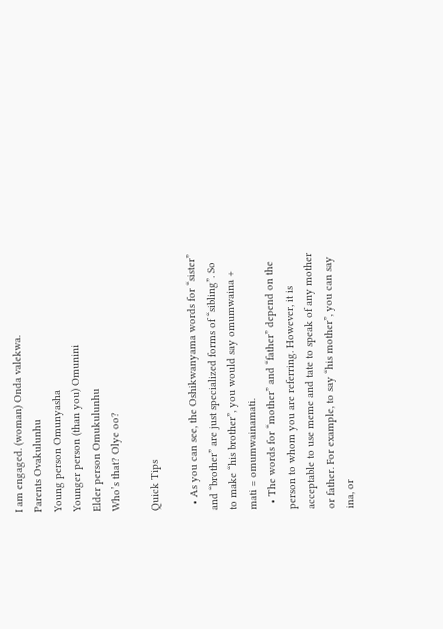I am engaged. (woman) Onda valekwa.
Parents Ovakulunhu
Young person Omunyasha
Younger person (than you) Omunini
Elder person Omukulunhu
Who’s that? Olye oo?

Quick Tips

  • As you can see, the Oshikwanyama words for “sister” and “brother” are just specialized forms of “sibling”. So to make “his brother”, you would say omumwaina + mati = omumwainamati.
  • The words for “mother” and “father” depend on the person to whom you are referring. However, it is acceptable to use meme and tate to speak of any mother or father. For example, to say “his mother”, you can say ina, or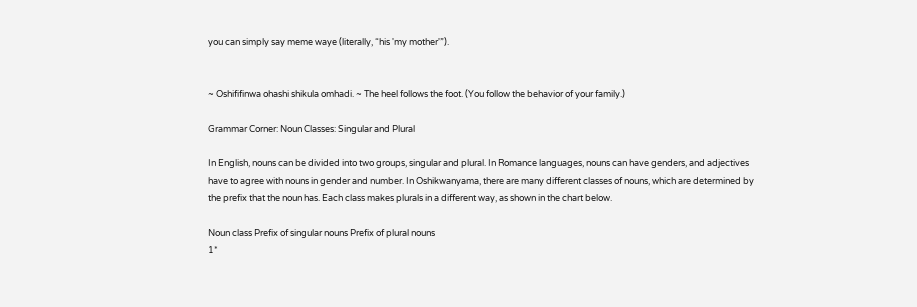you can simply say meme waye (literally, “his 'my mother'”).


~ Oshififinwa ohashi shikula omhadi. ~ The heel follows the foot. (You follow the behavior of your family.)

Grammar Corner: Noun Classes: Singular and Plural

In English, nouns can be divided into two groups, singular and plural. In Romance languages, nouns can have genders, and adjectives have to agree with nouns in gender and number. In Oshikwanyama, there are many different classes of nouns, which are determined by the prefix that the noun has. Each class makes plurals in a different way, as shown in the chart below.

Noun class Prefix of singular nouns Prefix of plural nouns
1*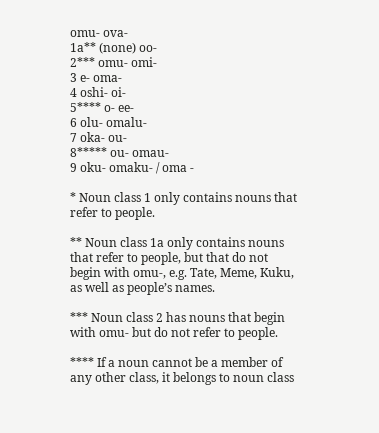omu- ova-
1a** (none) oo-
2*** omu- omi-
3 e- oma-
4 oshi- oi-
5**** o- ee-
6 olu- omalu-
7 oka- ou-
8***** ou- omau-
9 oku- omaku- / oma -

* Noun class 1 only contains nouns that refer to people.

** Noun class 1a only contains nouns that refer to people, but that do not begin with omu-, e.g. Tate, Meme, Kuku, as well as people’s names.

*** Noun class 2 has nouns that begin with omu- but do not refer to people.

**** If a noun cannot be a member of any other class, it belongs to noun class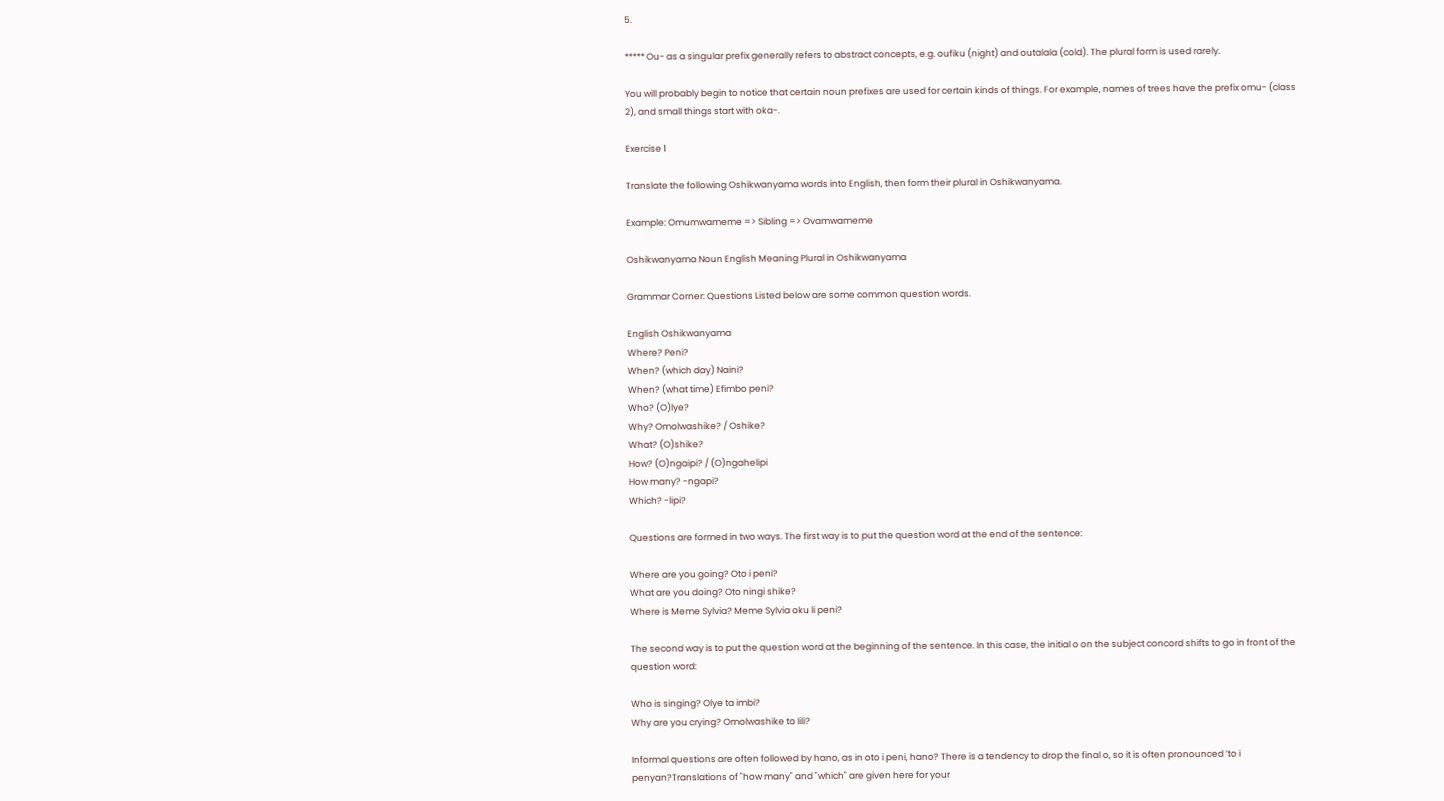5.

***** Ou- as a singular prefix generally refers to abstract concepts, e.g. oufiku (night) and outalala (cold). The plural form is used rarely.

You will probably begin to notice that certain noun prefixes are used for certain kinds of things. For example, names of trees have the prefix omu- (class 2), and small things start with oka-.

Exercise 1

Translate the following Oshikwanyama words into English, then form their plural in Oshikwanyama.

Example: Omumwameme => Sibling => Ovamwameme

Oshikwanyama Noun English Meaning Plural in Oshikwanyama

Grammar Corner: Questions Listed below are some common question words.

English Oshikwanyama
Where? Peni?
When? (which day) Naini?
When? (what time) Efimbo peni?
Who? (O)lye?
Why? Omolwashike? / Oshike?
What? (O)shike?
How? (O)ngaipi? / (O)ngahelipi
How many? -ngapi?
Which? -lipi?

Questions are formed in two ways. The first way is to put the question word at the end of the sentence:

Where are you going? Oto i peni?
What are you doing? Oto ningi shike?
Where is Meme Sylvia? Meme Sylvia oku li peni?

The second way is to put the question word at the beginning of the sentence. In this case, the initial o on the subject concord shifts to go in front of the question word:

Who is singing? Olye ta imbi?
Why are you crying? Omolwashike to lili?

Informal questions are often followed by hano, as in oto i peni, hano? There is a tendency to drop the final o, so it is often pronounced ’to i penyan?Translations of "how many" and "which" are given here for your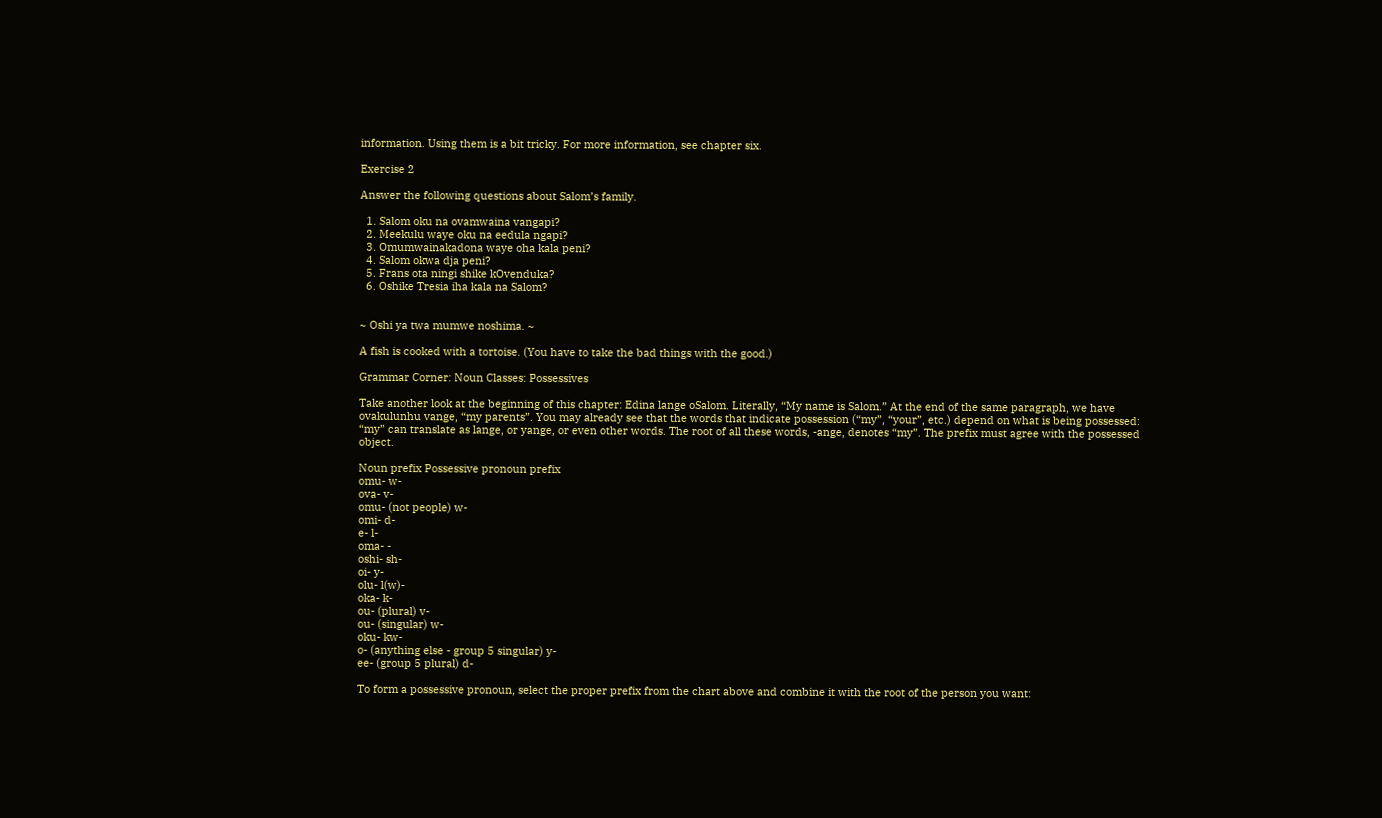information. Using them is a bit tricky. For more information, see chapter six.

Exercise 2

Answer the following questions about Salom’s family.

  1. Salom oku na ovamwaina vangapi?
  2. Meekulu waye oku na eedula ngapi?
  3. Omumwainakadona waye oha kala peni?
  4. Salom okwa dja peni?
  5. Frans ota ningi shike kOvenduka?
  6. Oshike Tresia iha kala na Salom?


~ Oshi ya twa mumwe noshima. ~

A fish is cooked with a tortoise. (You have to take the bad things with the good.)

Grammar Corner: Noun Classes: Possessives

Take another look at the beginning of this chapter: Edina lange oSalom. Literally, “My name is Salom.” At the end of the same paragraph, we have ovakulunhu vange, “my parents”. You may already see that the words that indicate possession (“my”, “your”, etc.) depend on what is being possessed: “my” can translate as lange, or yange, or even other words. The root of all these words, -ange, denotes “my”. The prefix must agree with the possessed object.

Noun prefix Possessive pronoun prefix
omu- w-
ova- v-
omu- (not people) w-
omi- d-
e- l-
oma- -
oshi- sh-
oi- y-
olu- l(w)-
oka- k-
ou- (plural) v-
ou- (singular) w-
oku- kw-
o- (anything else - group 5 singular) y-
ee- (group 5 plural) d-

To form a possessive pronoun, select the proper prefix from the chart above and combine it with the root of the person you want: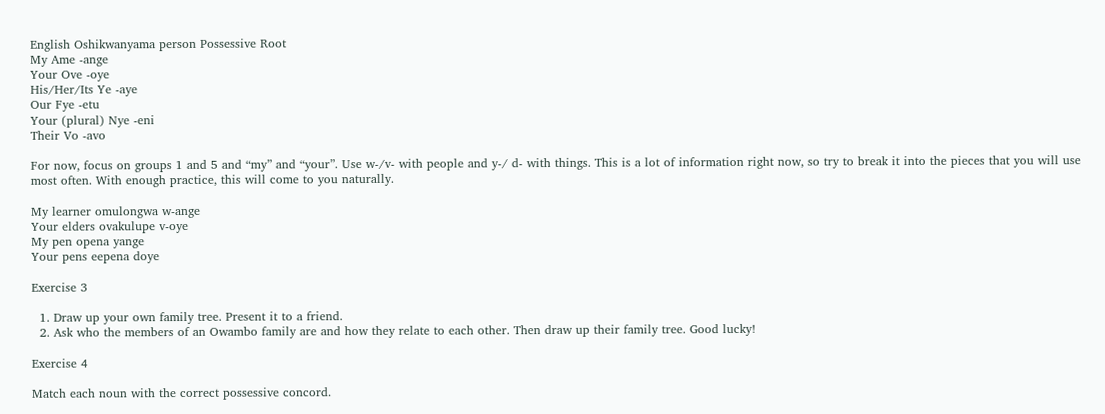English Oshikwanyama person Possessive Root
My Ame -ange
Your Ove -oye
His/Her/Its Ye -aye
Our Fye -etu
Your (plural) Nye -eni
Their Vo -avo

For now, focus on groups 1 and 5 and “my” and “your”. Use w-/v- with people and y-/ d- with things. This is a lot of information right now, so try to break it into the pieces that you will use most often. With enough practice, this will come to you naturally.

My learner omulongwa w-ange
Your elders ovakulupe v-oye
My pen opena yange
Your pens eepena doye

Exercise 3

  1. Draw up your own family tree. Present it to a friend.
  2. Ask who the members of an Owambo family are and how they relate to each other. Then draw up their family tree. Good lucky!

Exercise 4

Match each noun with the correct possessive concord.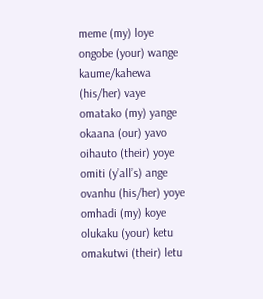meme (my) loye
ongobe (your) wange
kaume/kahewa (his/her) vaye
omatako (my) yange
okaana (our) yavo
oihauto (their) yoye
omiti (y’all’s) ange
ovanhu (his/her) yoye
omhadi (my) koye
olukaku (your) ketu
omakutwi (their) letu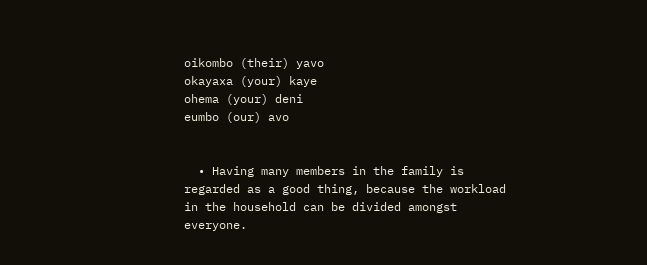oikombo (their) yavo
okayaxa (your) kaye
ohema (your) deni
eumbo (our) avo


  • Having many members in the family is regarded as a good thing, because the workload in the household can be divided amongst everyone.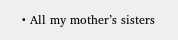• All my mother’s sisters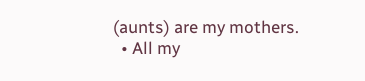(aunts) are my mothers.
  • All my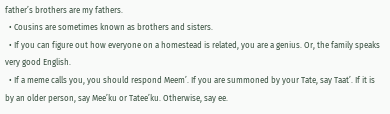father’s brothers are my fathers.
  • Cousins are sometimes known as brothers and sisters.
  • If you can figure out how everyone on a homestead is related, you are a genius. Or, the family speaks very good English.
  • If a meme calls you, you should respond Meem’. If you are summoned by your Tate, say Taat’. If it is by an older person, say Mee’ku or Tatee’ku. Otherwise, say ee.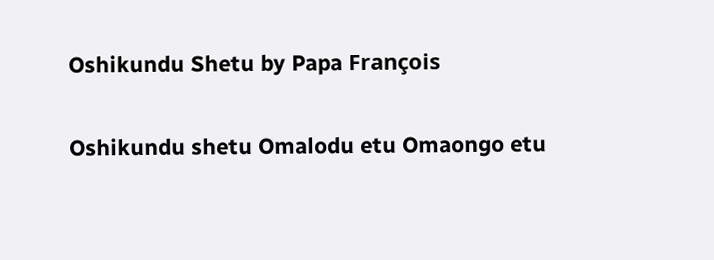Oshikundu Shetu by Papa François

Oshikundu shetu Omalodu etu Omaongo etu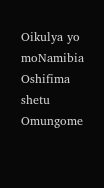Oikulya yo moNamibia Oshifima shetu Omungome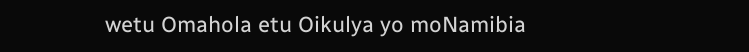wetu Omahola etu Oikulya yo moNamibia